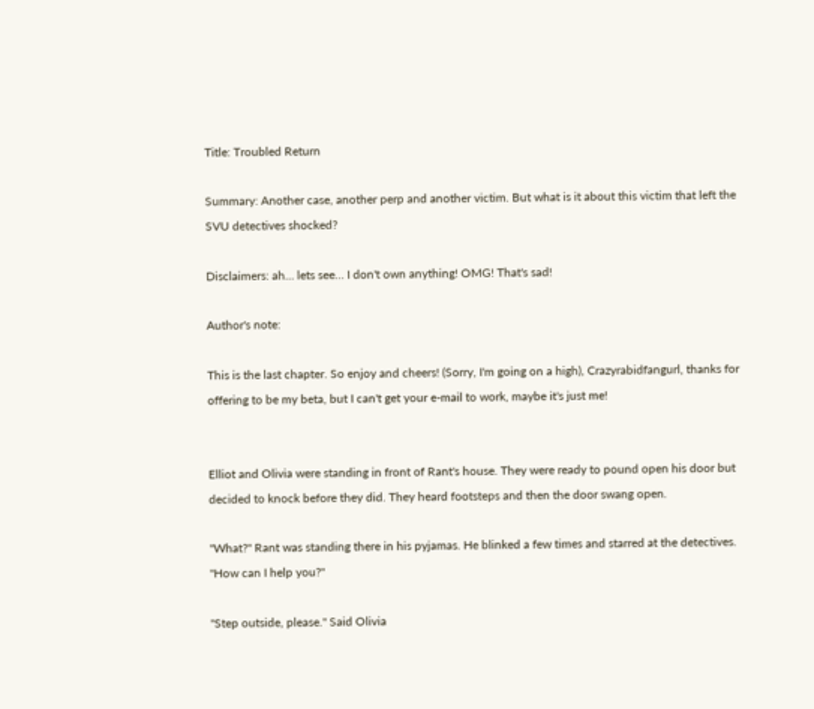Title: Troubled Return

Summary: Another case, another perp and another victim. But what is it about this victim that left the SVU detectives shocked?

Disclaimers: ah… lets see… I don't own anything! OMG! That's sad!

Author's note:

This is the last chapter. So enjoy and cheers! (Sorry, I'm going on a high), Crazyrabidfangurl, thanks for offering to be my beta, but I can't get your e-mail to work, maybe it's just me!


Elliot and Olivia were standing in front of Rant's house. They were ready to pound open his door but decided to knock before they did. They heard footsteps and then the door swang open.

"What?" Rant was standing there in his pyjamas. He blinked a few times and starred at the detectives. "How can I help you?"

"Step outside, please." Said Olivia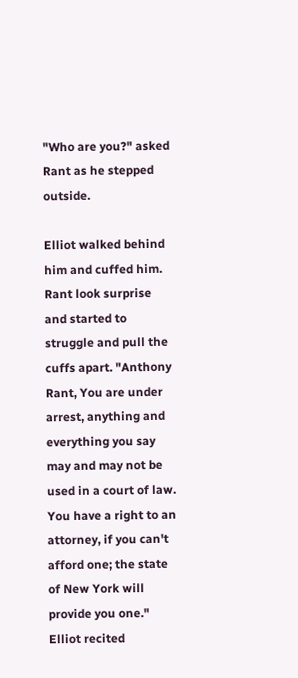"Who are you?" asked Rant as he stepped outside.

Elliot walked behind him and cuffed him. Rant look surprise and started to struggle and pull the cuffs apart. "Anthony Rant, You are under arrest, anything and everything you say may and may not be used in a court of law. You have a right to an attorney, if you can't afford one; the state of New York will provide you one." Elliot recited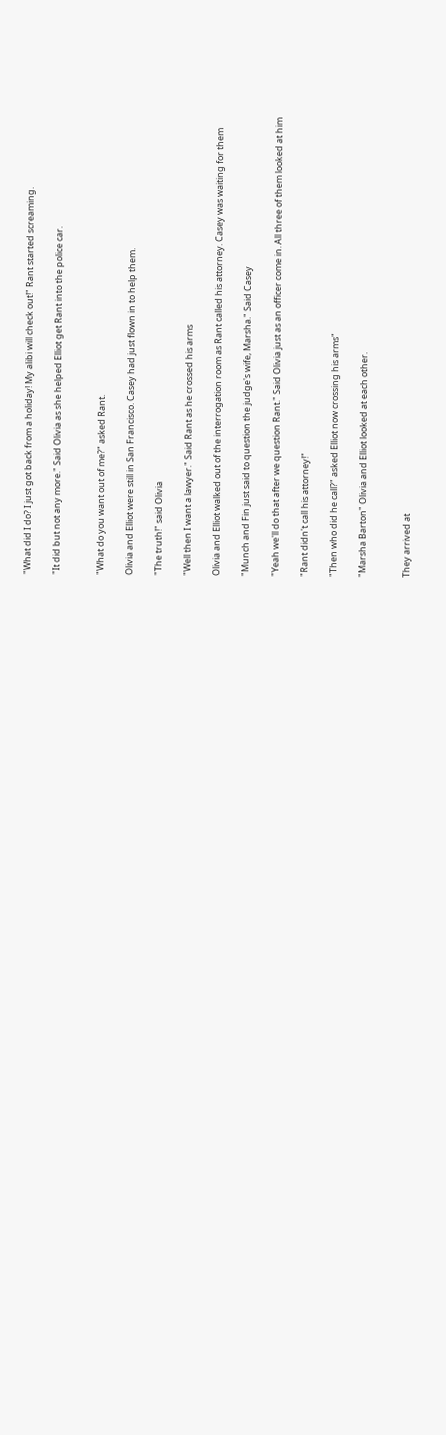"What did I do? I just got back from a holiday! My alibi will check out!" Rant started screaming.

"It did but not any more." Said Olivia as she helped Elliot get Rant into the police car.


"What do you want out of me?" asked Rant.

Olivia and Elliot were still in San Francisco. Casey had just flown in to help them.

"The truth!" said Olivia

"Well then I want a lawyer." Said Rant as he crossed his arms

Olivia and Elliot walked out of the interrogation room as Rant called his attorney. Casey was waiting for them

"Munch and Fin just said to question the judge's wife, Marsha." Said Casey

"Yeah we'll do that after we question Rant." Said Olivia just as an officer come in. All three of them looked at him

"Rant didn't call his attorney!"

"Then who did he call?" asked Elliot now crossing his arms"

"Marsha Barton" Olivia and Elliot looked at each other.


They arrived at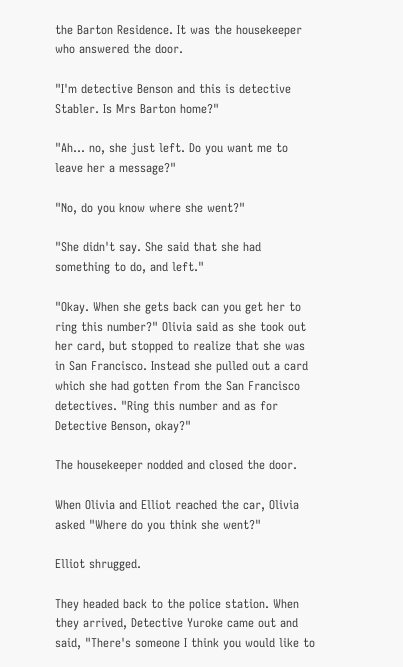the Barton Residence. It was the housekeeper who answered the door.

"I'm detective Benson and this is detective Stabler. Is Mrs Barton home?"

"Ah… no, she just left. Do you want me to leave her a message?"

"No, do you know where she went?"

"She didn't say. She said that she had something to do, and left."

"Okay. When she gets back can you get her to ring this number?" Olivia said as she took out her card, but stopped to realize that she was in San Francisco. Instead she pulled out a card which she had gotten from the San Francisco detectives. "Ring this number and as for Detective Benson, okay?"

The housekeeper nodded and closed the door.

When Olivia and Elliot reached the car, Olivia asked "Where do you think she went?"

Elliot shrugged.

They headed back to the police station. When they arrived, Detective Yuroke came out and said, "There's someone I think you would like to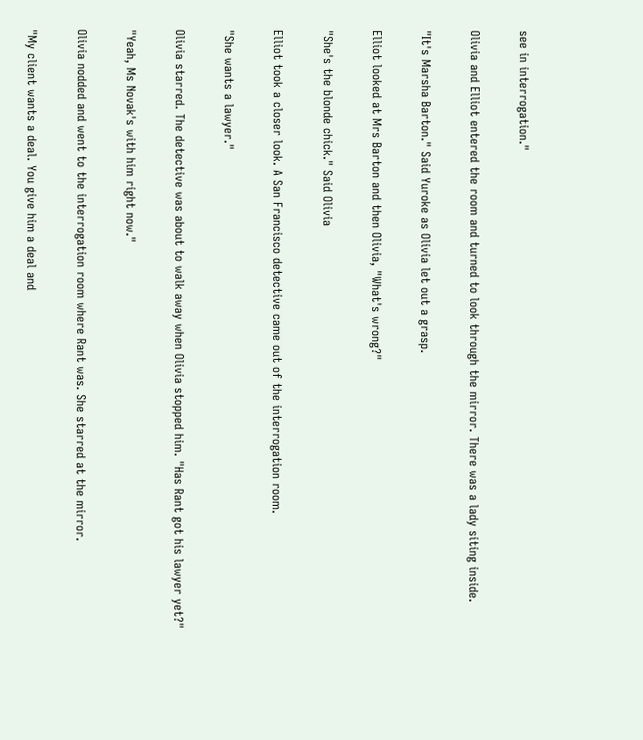see in interrogation."

Olivia and Elliot entered the room and turned to look through the mirror. There was a lady siting inside.

"It's Marsha Barton." Said Yuroke as Olivia let out a grasp.

Elliot looked at Mrs Barton and then Olivia, "What's wrong?"

"She's the blonde chick." Said Olivia

Elliot took a closer look. A San Francisco detective came out of the interrogation room.

"She wants a lawyer."

Olivia starred. The detective was about to walk away when Olivia stopped him. "Has Rant got his lawyer yet?"

"Yeah, Ms Novak's with him right now."

Olivia nodded and went to the interrogation room where Rant was. She starred at the mirror.

"My client wants a deal. You give him a deal and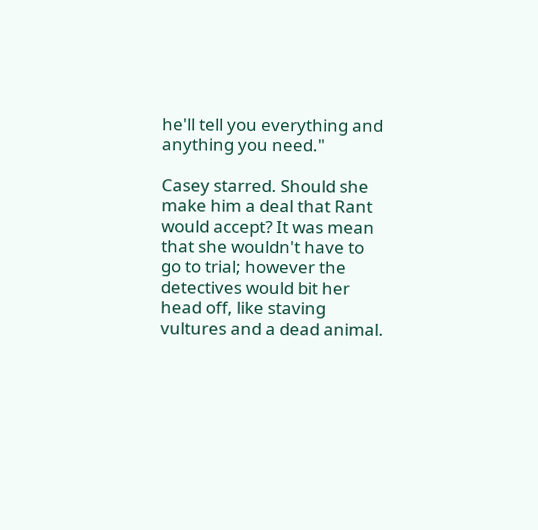he'll tell you everything and anything you need."

Casey starred. Should she make him a deal that Rant would accept? It was mean that she wouldn't have to go to trial; however the detectives would bit her head off, like staving vultures and a dead animal.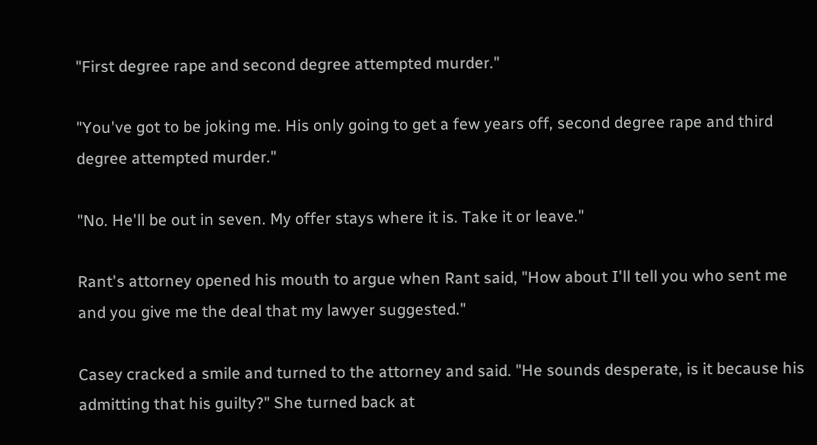"First degree rape and second degree attempted murder."

"You've got to be joking me. His only going to get a few years off, second degree rape and third degree attempted murder."

"No. He'll be out in seven. My offer stays where it is. Take it or leave."

Rant's attorney opened his mouth to argue when Rant said, "How about I'll tell you who sent me and you give me the deal that my lawyer suggested."

Casey cracked a smile and turned to the attorney and said. "He sounds desperate, is it because his admitting that his guilty?" She turned back at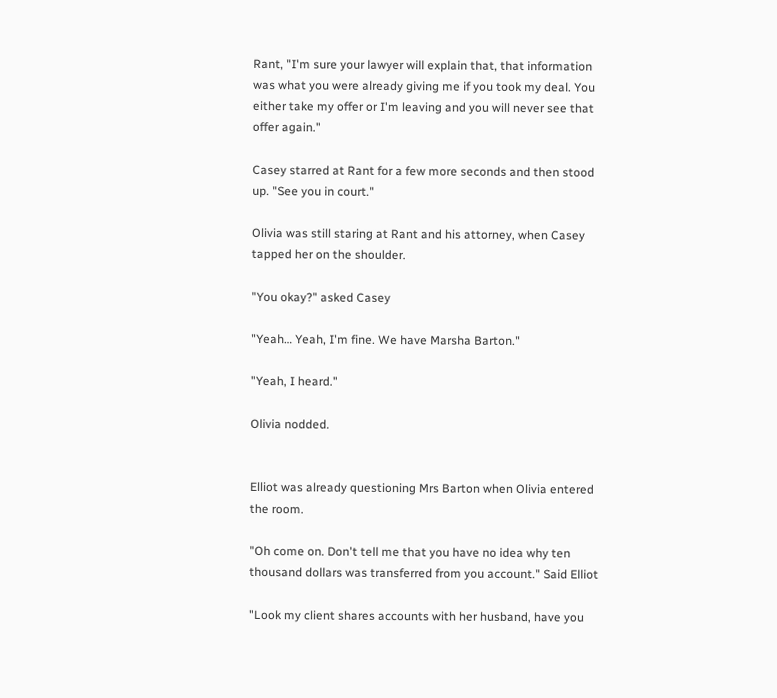Rant, "I'm sure your lawyer will explain that, that information was what you were already giving me if you took my deal. You either take my offer or I'm leaving and you will never see that offer again."

Casey starred at Rant for a few more seconds and then stood up. "See you in court."

Olivia was still staring at Rant and his attorney, when Casey tapped her on the shoulder.

"You okay?" asked Casey

"Yeah… Yeah, I'm fine. We have Marsha Barton."

"Yeah, I heard."

Olivia nodded.


Elliot was already questioning Mrs Barton when Olivia entered the room.

"Oh come on. Don't tell me that you have no idea why ten thousand dollars was transferred from you account." Said Elliot

"Look my client shares accounts with her husband, have you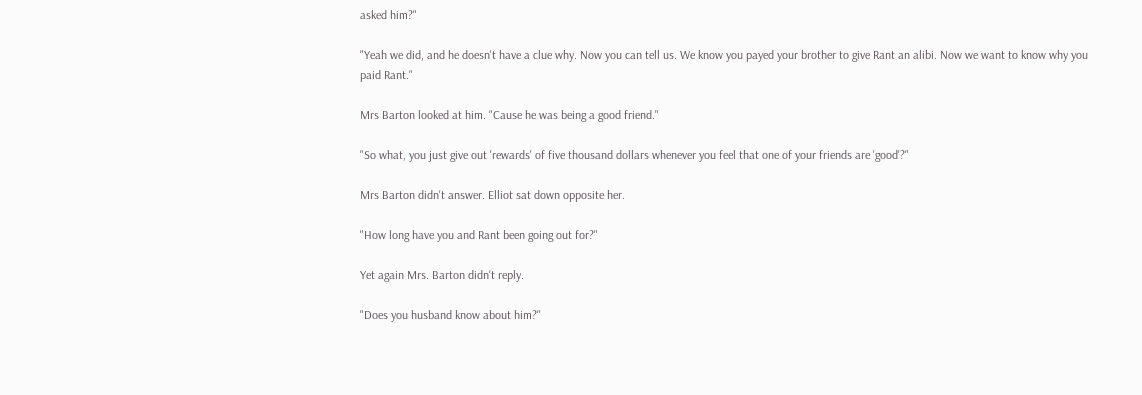asked him?"

"Yeah we did, and he doesn't have a clue why. Now you can tell us. We know you payed your brother to give Rant an alibi. Now we want to know why you paid Rant."

Mrs Barton looked at him. "Cause he was being a good friend."

"So what, you just give out 'rewards' of five thousand dollars whenever you feel that one of your friends are 'good'?"

Mrs Barton didn't answer. Elliot sat down opposite her.

"How long have you and Rant been going out for?"

Yet again Mrs. Barton didn't reply.

"Does you husband know about him?"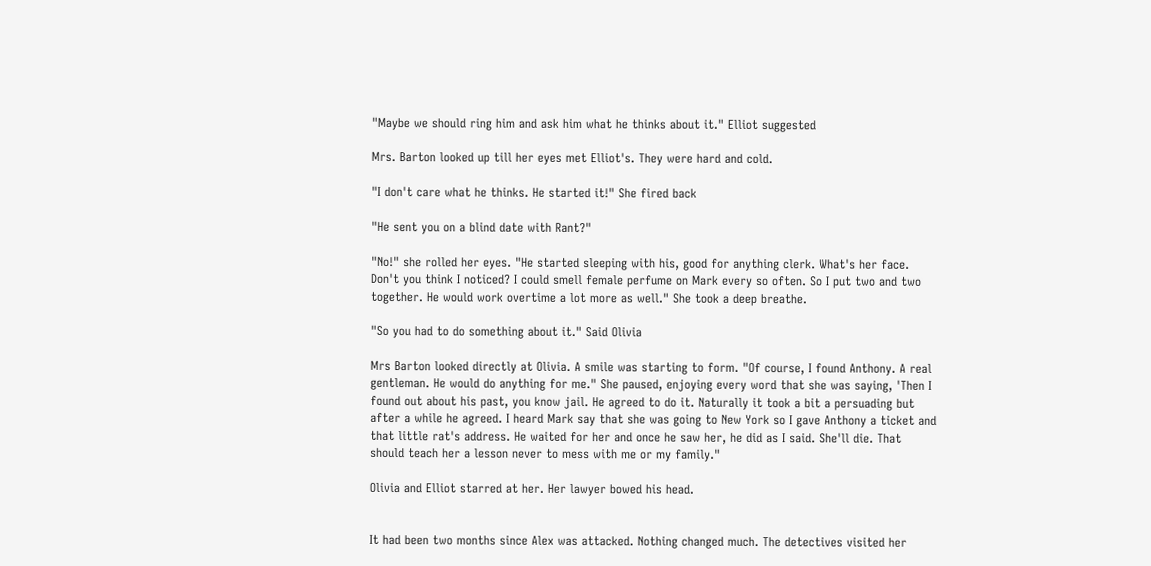"Maybe we should ring him and ask him what he thinks about it." Elliot suggested

Mrs. Barton looked up till her eyes met Elliot's. They were hard and cold.

"I don't care what he thinks. He started it!" She fired back

"He sent you on a blind date with Rant?"

"No!" she rolled her eyes. "He started sleeping with his, good for anything clerk. What's her face. Don't you think I noticed? I could smell female perfume on Mark every so often. So I put two and two together. He would work overtime a lot more as well." She took a deep breathe.

"So you had to do something about it." Said Olivia

Mrs Barton looked directly at Olivia. A smile was starting to form. "Of course, I found Anthony. A real gentleman. He would do anything for me." She paused, enjoying every word that she was saying, 'Then I found out about his past, you know jail. He agreed to do it. Naturally it took a bit a persuading but after a while he agreed. I heard Mark say that she was going to New York so I gave Anthony a ticket and that little rat's address. He waited for her and once he saw her, he did as I said. She'll die. That should teach her a lesson never to mess with me or my family."

Olivia and Elliot starred at her. Her lawyer bowed his head.


It had been two months since Alex was attacked. Nothing changed much. The detectives visited her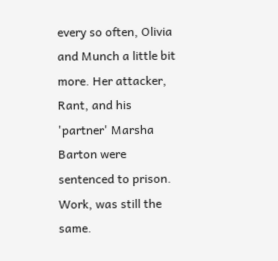every so often, Olivia and Munch a little bit more. Her attacker, Rant, and his 'partner' Marsha Barton were sentenced to prison. Work, was still the same.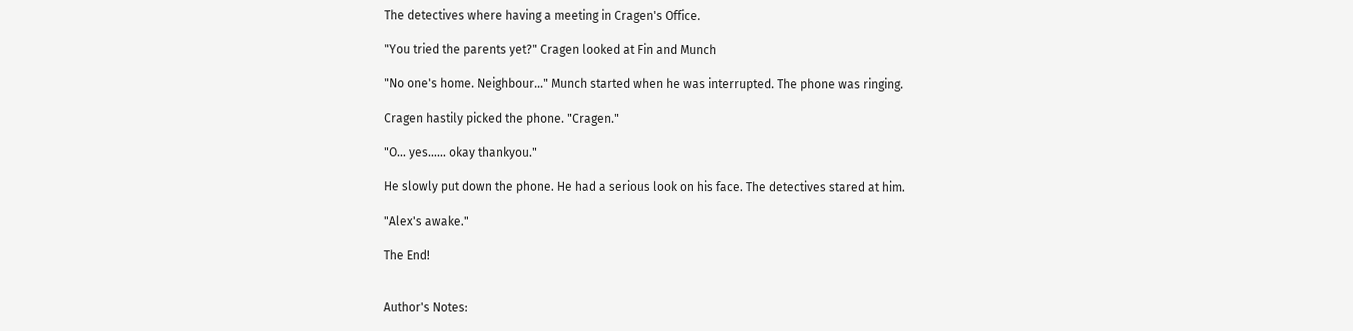The detectives where having a meeting in Cragen's Office.

"You tried the parents yet?" Cragen looked at Fin and Munch

"No one's home. Neighbour…" Munch started when he was interrupted. The phone was ringing.

Cragen hastily picked the phone. "Cragen."

"O… yes…… okay thankyou."

He slowly put down the phone. He had a serious look on his face. The detectives stared at him.

"Alex's awake."

The End!


Author's Notes: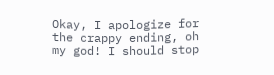Okay, I apologize for the crappy ending, oh my god! I should stop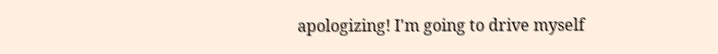apologizing! I'm going to drive myself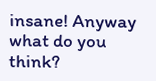insane! Anyway what do you think?